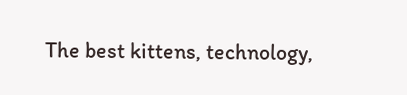The best kittens, technology,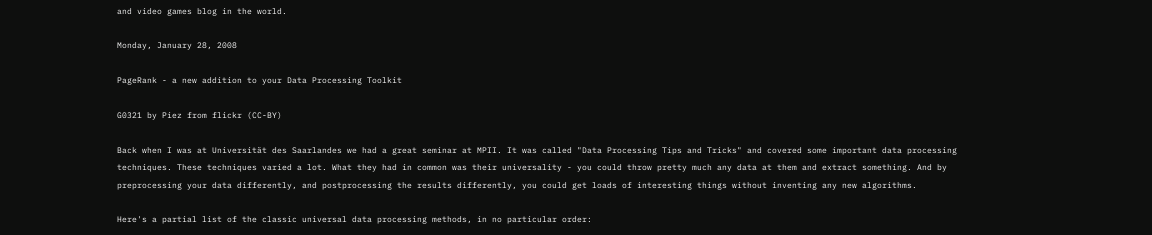and video games blog in the world.

Monday, January 28, 2008

PageRank - a new addition to your Data Processing Toolkit

G0321 by Piez from flickr (CC-BY)

Back when I was at Universität des Saarlandes we had a great seminar at MPII. It was called "Data Processing Tips and Tricks" and covered some important data processing techniques. These techniques varied a lot. What they had in common was their universality - you could throw pretty much any data at them and extract something. And by preprocessing your data differently, and postprocessing the results differently, you could get loads of interesting things without inventing any new algorithms.

Here's a partial list of the classic universal data processing methods, in no particular order: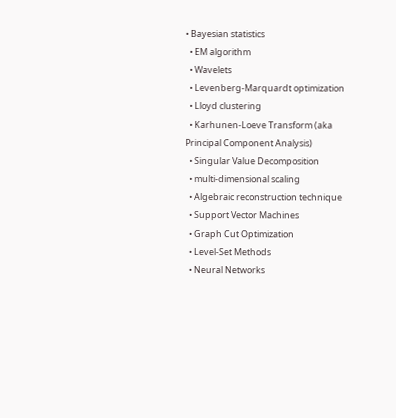• Bayesian statistics
  • EM algorithm
  • Wavelets
  • Levenberg-Marquardt optimization
  • Lloyd clustering
  • Karhunen-Loeve Transform (aka Principal Component Analysis)
  • Singular Value Decomposition
  • multi-dimensional scaling
  • Algebraic reconstruction technique
  • Support Vector Machines
  • Graph Cut Optimization
  • Level-Set Methods
  • Neural Networks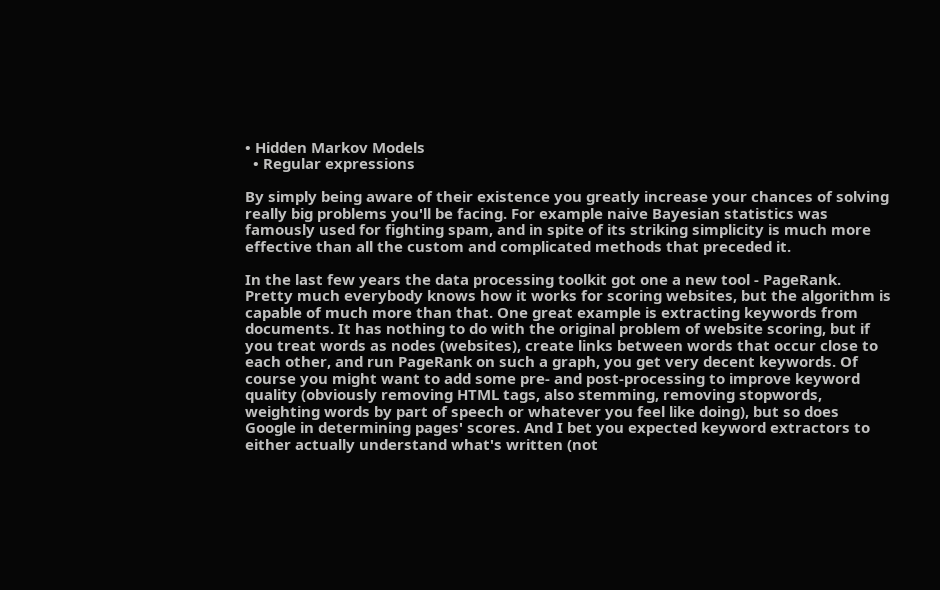• Hidden Markov Models
  • Regular expressions

By simply being aware of their existence you greatly increase your chances of solving really big problems you'll be facing. For example naive Bayesian statistics was famously used for fighting spam, and in spite of its striking simplicity is much more effective than all the custom and complicated methods that preceded it.

In the last few years the data processing toolkit got one a new tool - PageRank. Pretty much everybody knows how it works for scoring websites, but the algorithm is capable of much more than that. One great example is extracting keywords from documents. It has nothing to do with the original problem of website scoring, but if you treat words as nodes (websites), create links between words that occur close to each other, and run PageRank on such a graph, you get very decent keywords. Of course you might want to add some pre- and post-processing to improve keyword quality (obviously removing HTML tags, also stemming, removing stopwords, weighting words by part of speech or whatever you feel like doing), but so does Google in determining pages' scores. And I bet you expected keyword extractors to either actually understand what's written (not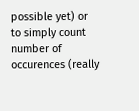possible yet) or to simply count number of occurences (really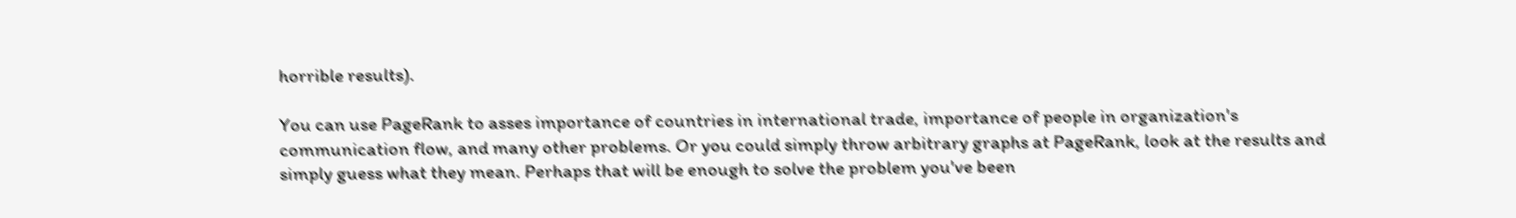horrible results).

You can use PageRank to asses importance of countries in international trade, importance of people in organization's communication flow, and many other problems. Or you could simply throw arbitrary graphs at PageRank, look at the results and simply guess what they mean. Perhaps that will be enough to solve the problem you've been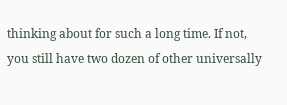thinking about for such a long time. If not, you still have two dozen of other universally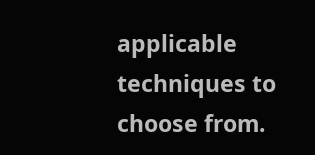applicable techniques to choose from.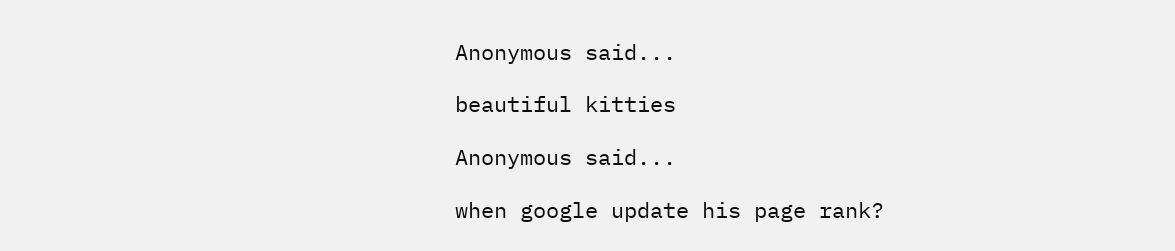Anonymous said...

beautiful kitties

Anonymous said...

when google update his page rank?